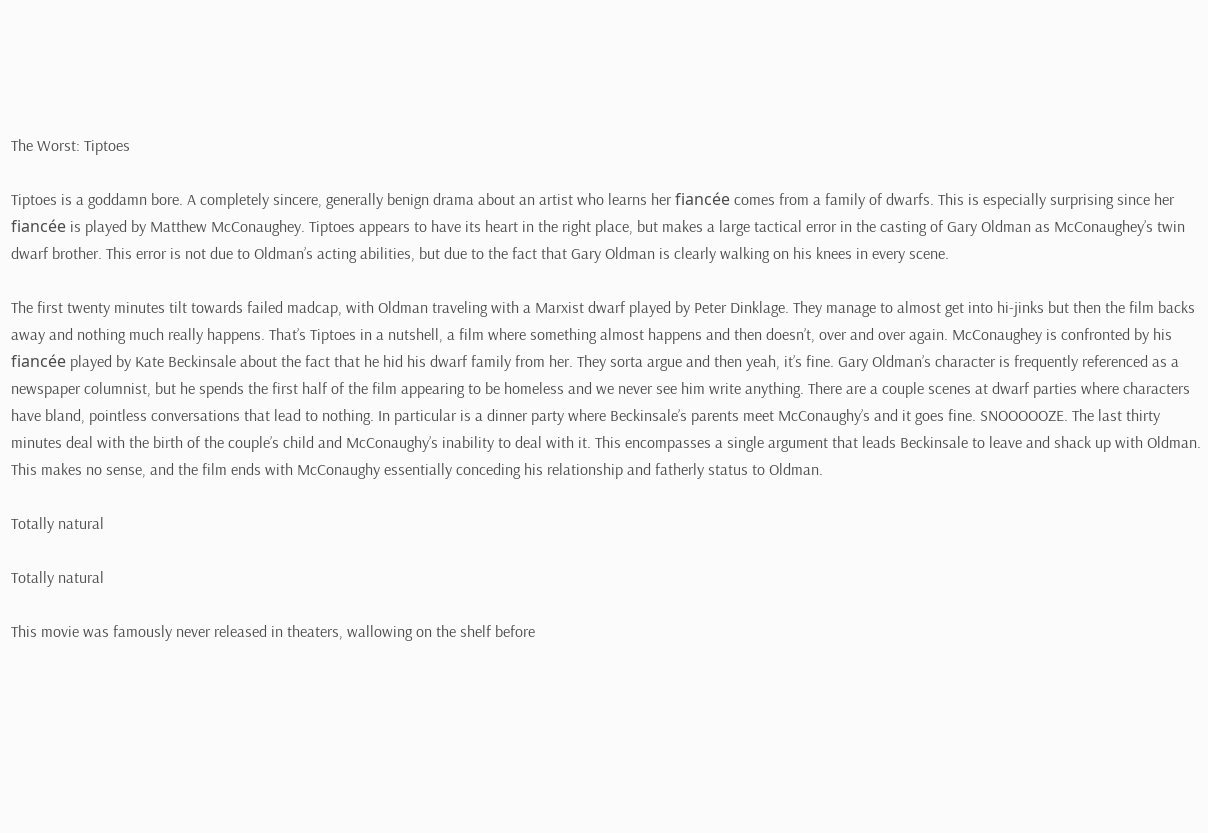The Worst: Tiptoes

Tiptoes is a goddamn bore. A completely sincere, generally benign drama about an artist who learns her fiancée comes from a family of dwarfs. This is especially surprising since her fiancée is played by Matthew McConaughey. Tiptoes appears to have its heart in the right place, but makes a large tactical error in the casting of Gary Oldman as McConaughey’s twin dwarf brother. This error is not due to Oldman’s acting abilities, but due to the fact that Gary Oldman is clearly walking on his knees in every scene.

The first twenty minutes tilt towards failed madcap, with Oldman traveling with a Marxist dwarf played by Peter Dinklage. They manage to almost get into hi-jinks but then the film backs away and nothing much really happens. That’s Tiptoes in a nutshell, a film where something almost happens and then doesn’t, over and over again. McConaughey is confronted by his fiancée played by Kate Beckinsale about the fact that he hid his dwarf family from her. They sorta argue and then yeah, it’s fine. Gary Oldman’s character is frequently referenced as a newspaper columnist, but he spends the first half of the film appearing to be homeless and we never see him write anything. There are a couple scenes at dwarf parties where characters have bland, pointless conversations that lead to nothing. In particular is a dinner party where Beckinsale’s parents meet McConaughy’s and it goes fine. SNOOOOOZE. The last thirty minutes deal with the birth of the couple’s child and McConaughy’s inability to deal with it. This encompasses a single argument that leads Beckinsale to leave and shack up with Oldman. This makes no sense, and the film ends with McConaughy essentially conceding his relationship and fatherly status to Oldman.

Totally natural

Totally natural

This movie was famously never released in theaters, wallowing on the shelf before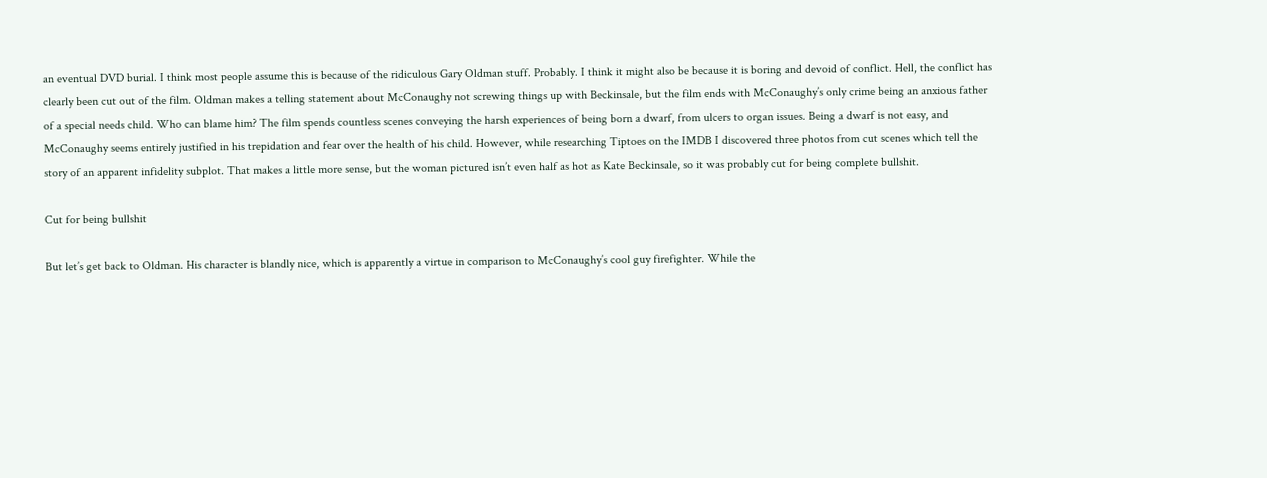an eventual DVD burial. I think most people assume this is because of the ridiculous Gary Oldman stuff. Probably. I think it might also be because it is boring and devoid of conflict. Hell, the conflict has clearly been cut out of the film. Oldman makes a telling statement about McConaughy not screwing things up with Beckinsale, but the film ends with McConaughy’s only crime being an anxious father of a special needs child. Who can blame him? The film spends countless scenes conveying the harsh experiences of being born a dwarf, from ulcers to organ issues. Being a dwarf is not easy, and McConaughy seems entirely justified in his trepidation and fear over the health of his child. However, while researching Tiptoes on the IMDB I discovered three photos from cut scenes which tell the story of an apparent infidelity subplot. That makes a little more sense, but the woman pictured isn’t even half as hot as Kate Beckinsale, so it was probably cut for being complete bullshit.

Cut for being bullshit

But let’s get back to Oldman. His character is blandly nice, which is apparently a virtue in comparison to McConaughy’s cool guy firefighter. While the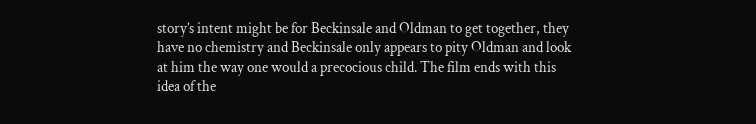story’s intent might be for Beckinsale and Oldman to get together, they have no chemistry and Beckinsale only appears to pity Oldman and look at him the way one would a precocious child. The film ends with this idea of the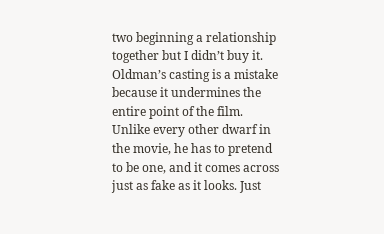two beginning a relationship together but I didn’t buy it. Oldman’s casting is a mistake because it undermines the entire point of the film. Unlike every other dwarf in the movie, he has to pretend to be one, and it comes across just as fake as it looks. Just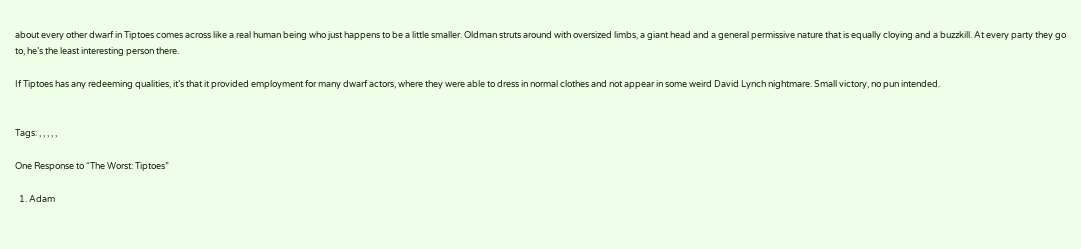about every other dwarf in Tiptoes comes across like a real human being who just happens to be a little smaller. Oldman struts around with oversized limbs, a giant head and a general permissive nature that is equally cloying and a buzzkill. At every party they go to, he’s the least interesting person there.

If Tiptoes has any redeeming qualities, it’s that it provided employment for many dwarf actors, where they were able to dress in normal clothes and not appear in some weird David Lynch nightmare. Small victory, no pun intended.


Tags: , , , , ,

One Response to “The Worst: Tiptoes”

  1. Adam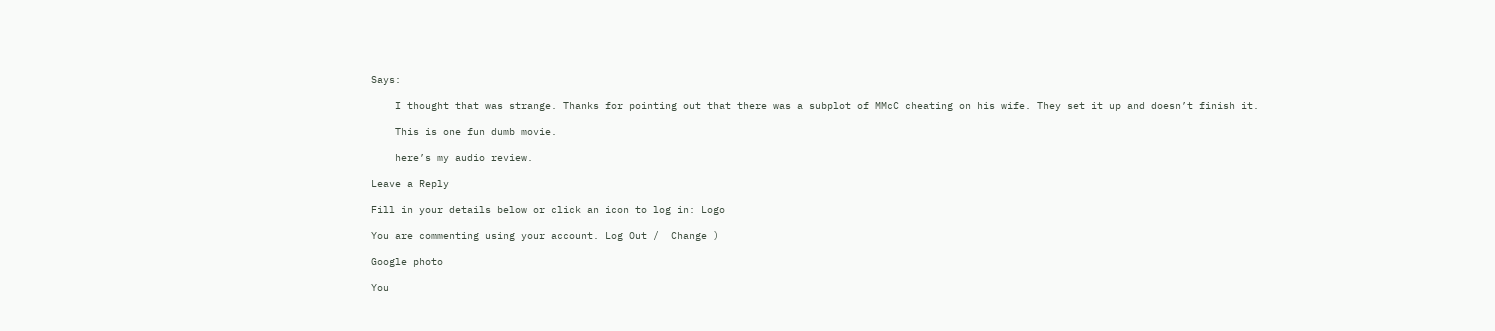Says:

    I thought that was strange. Thanks for pointing out that there was a subplot of MMcC cheating on his wife. They set it up and doesn’t finish it.

    This is one fun dumb movie.

    here’s my audio review.

Leave a Reply

Fill in your details below or click an icon to log in: Logo

You are commenting using your account. Log Out /  Change )

Google photo

You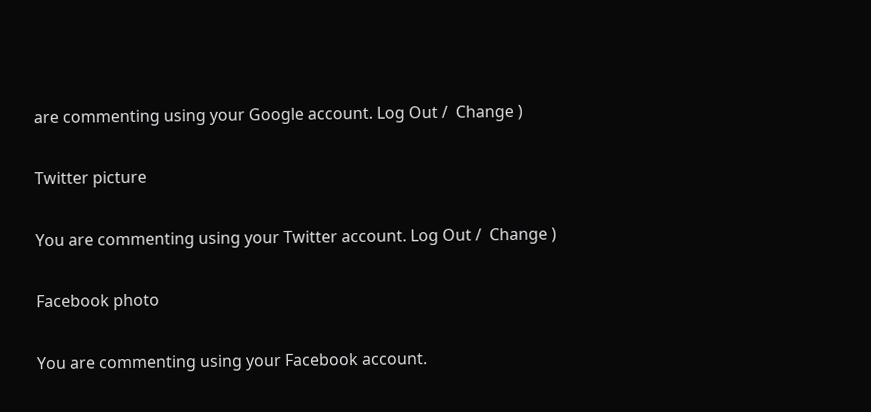are commenting using your Google account. Log Out /  Change )

Twitter picture

You are commenting using your Twitter account. Log Out /  Change )

Facebook photo

You are commenting using your Facebook account.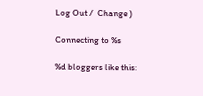Log Out /  Change )

Connecting to %s

%d bloggers like this: